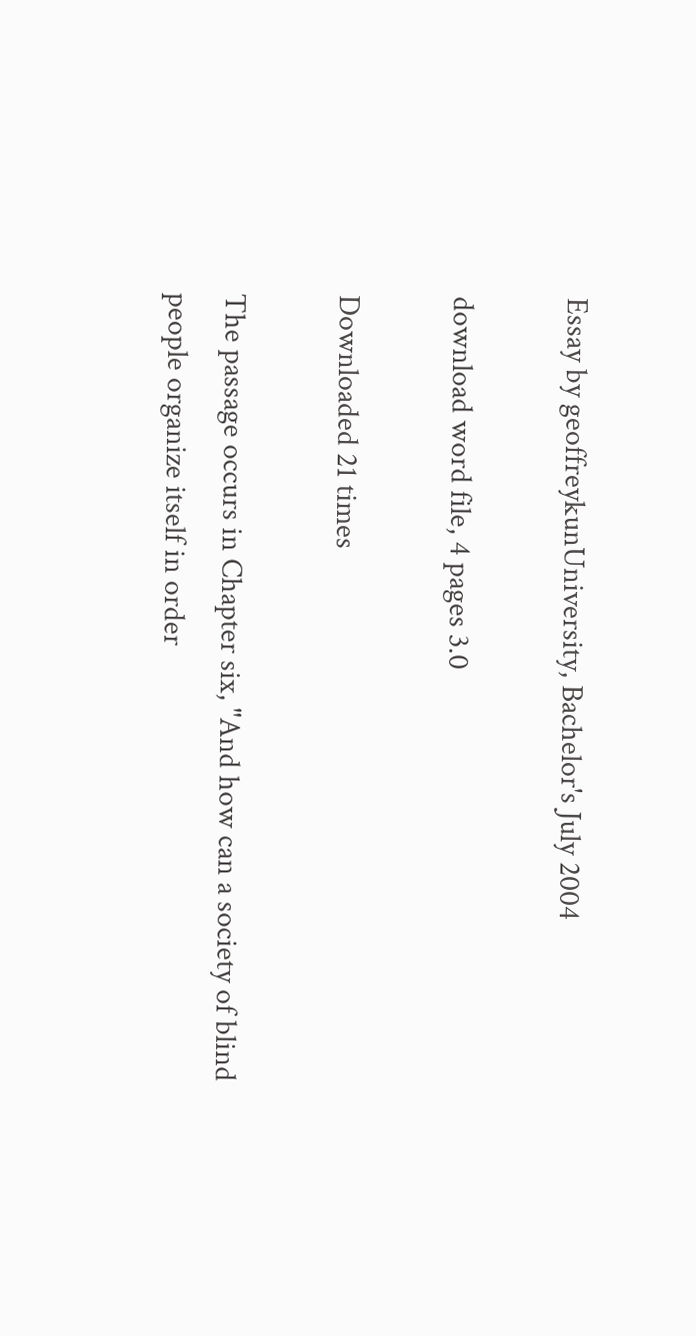Essay by geoffreykunUniversity, Bachelor's July 2004

download word file, 4 pages 3.0

Downloaded 21 times

The passage occurs in Chapter six, "And how can a society of blind people organize itself in order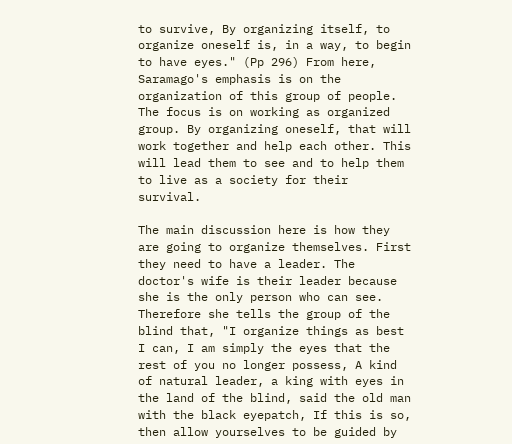to survive, By organizing itself, to organize oneself is, in a way, to begin to have eyes." (Pp 296) From here, Saramago's emphasis is on the organization of this group of people. The focus is on working as organized group. By organizing oneself, that will work together and help each other. This will lead them to see and to help them to live as a society for their survival.

The main discussion here is how they are going to organize themselves. First they need to have a leader. The doctor's wife is their leader because she is the only person who can see. Therefore she tells the group of the blind that, "I organize things as best I can, I am simply the eyes that the rest of you no longer possess, A kind of natural leader, a king with eyes in the land of the blind, said the old man with the black eyepatch, If this is so, then allow yourselves to be guided by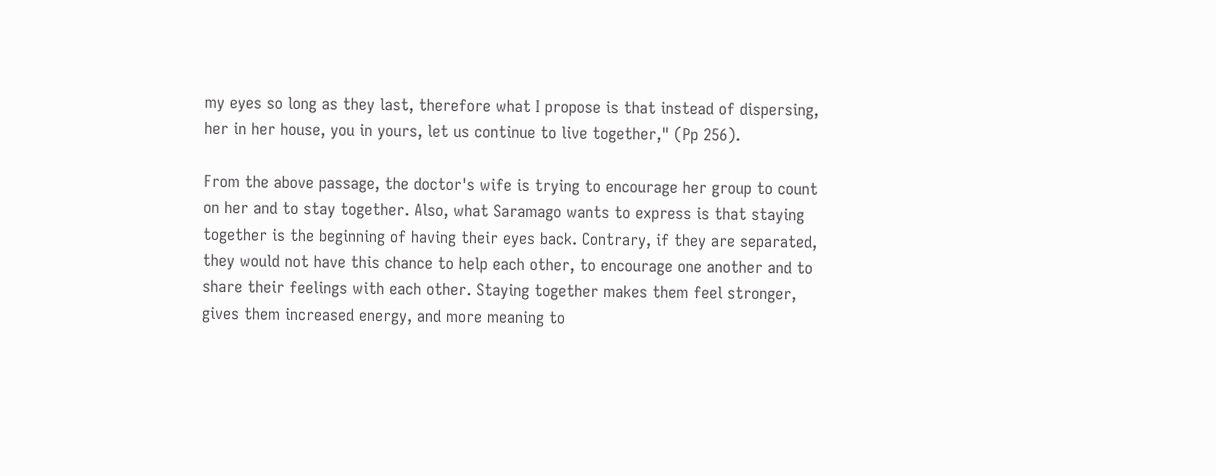my eyes so long as they last, therefore what I propose is that instead of dispersing, her in her house, you in yours, let us continue to live together," (Pp 256).

From the above passage, the doctor's wife is trying to encourage her group to count on her and to stay together. Also, what Saramago wants to express is that staying together is the beginning of having their eyes back. Contrary, if they are separated, they would not have this chance to help each other, to encourage one another and to share their feelings with each other. Staying together makes them feel stronger, gives them increased energy, and more meaning to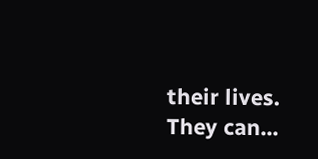their lives. They can...